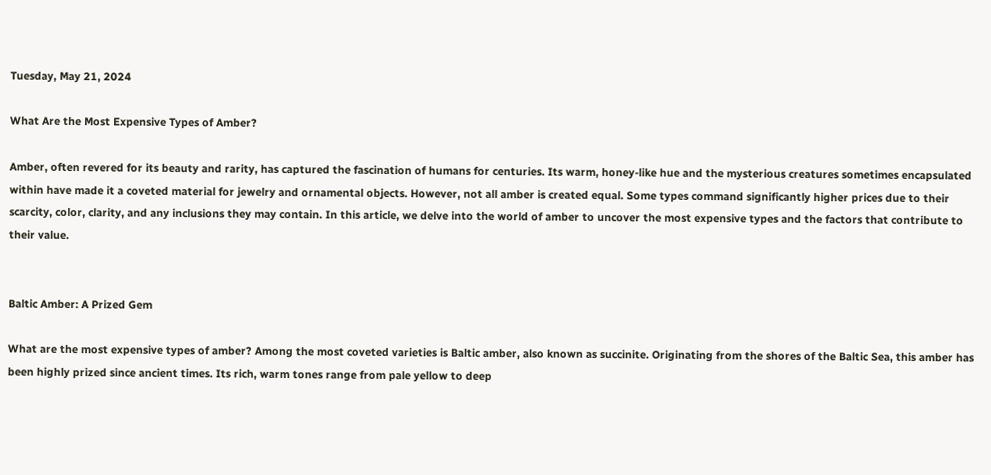Tuesday, May 21, 2024

What Are the Most Expensive Types of Amber?

Amber, often revered for its beauty and rarity, has captured the fascination of humans for centuries. Its warm, honey-like hue and the mysterious creatures sometimes encapsulated within have made it a coveted material for jewelry and ornamental objects. However, not all amber is created equal. Some types command significantly higher prices due to their scarcity, color, clarity, and any inclusions they may contain. In this article, we delve into the world of amber to uncover the most expensive types and the factors that contribute to their value.


Baltic Amber: A Prized Gem

What are the most expensive types of amber? Among the most coveted varieties is Baltic amber, also known as succinite. Originating from the shores of the Baltic Sea, this amber has been highly prized since ancient times. Its rich, warm tones range from pale yellow to deep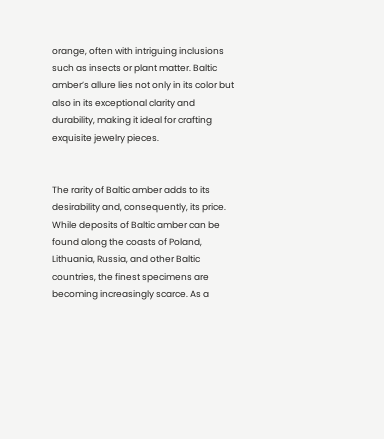orange, often with intriguing inclusions such as insects or plant matter. Baltic amber’s allure lies not only in its color but also in its exceptional clarity and durability, making it ideal for crafting exquisite jewelry pieces.


The rarity of Baltic amber adds to its desirability and, consequently, its price. While deposits of Baltic amber can be found along the coasts of Poland, Lithuania, Russia, and other Baltic countries, the finest specimens are becoming increasingly scarce. As a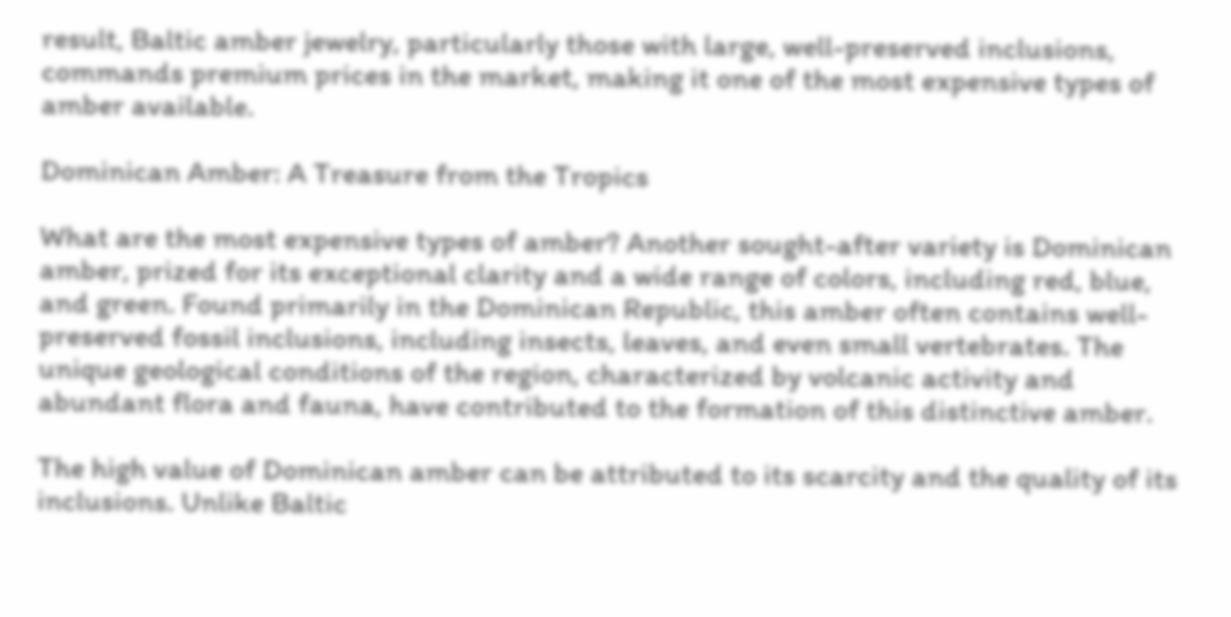result, Baltic amber jewelry, particularly those with large, well-preserved inclusions, commands premium prices in the market, making it one of the most expensive types of amber available.

Dominican Amber: A Treasure from the Tropics

What are the most expensive types of amber? Another sought-after variety is Dominican amber, prized for its exceptional clarity and a wide range of colors, including red, blue, and green. Found primarily in the Dominican Republic, this amber often contains well-preserved fossil inclusions, including insects, leaves, and even small vertebrates. The unique geological conditions of the region, characterized by volcanic activity and abundant flora and fauna, have contributed to the formation of this distinctive amber.

The high value of Dominican amber can be attributed to its scarcity and the quality of its inclusions. Unlike Baltic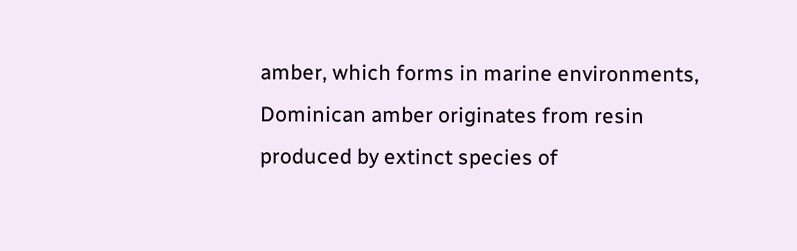amber, which forms in marine environments, Dominican amber originates from resin produced by extinct species of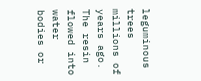leguminous trees millions of years ago. The resin flowed into water bodies or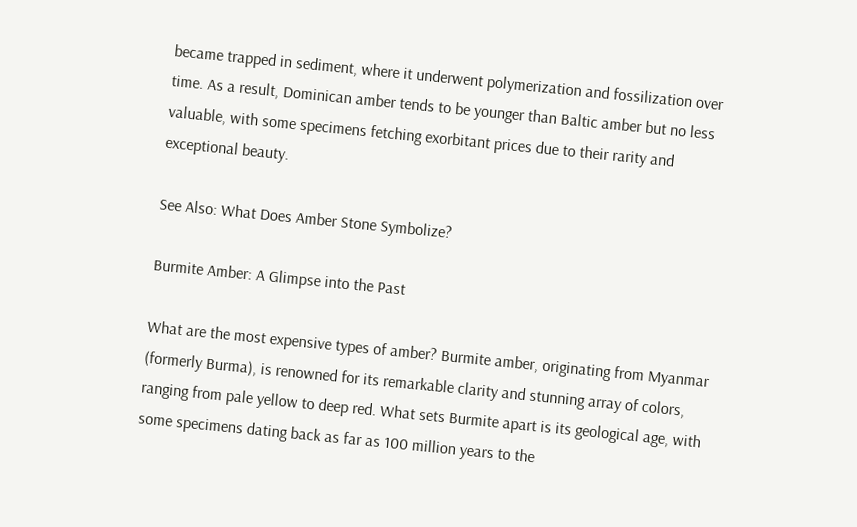became trapped in sediment, where it underwent polymerization and fossilization over time. As a result, Dominican amber tends to be younger than Baltic amber but no less valuable, with some specimens fetching exorbitant prices due to their rarity and exceptional beauty.

See Also: What Does Amber Stone Symbolize?

Burmite Amber: A Glimpse into the Past

What are the most expensive types of amber? Burmite amber, originating from Myanmar (formerly Burma), is renowned for its remarkable clarity and stunning array of colors, ranging from pale yellow to deep red. What sets Burmite apart is its geological age, with some specimens dating back as far as 100 million years to the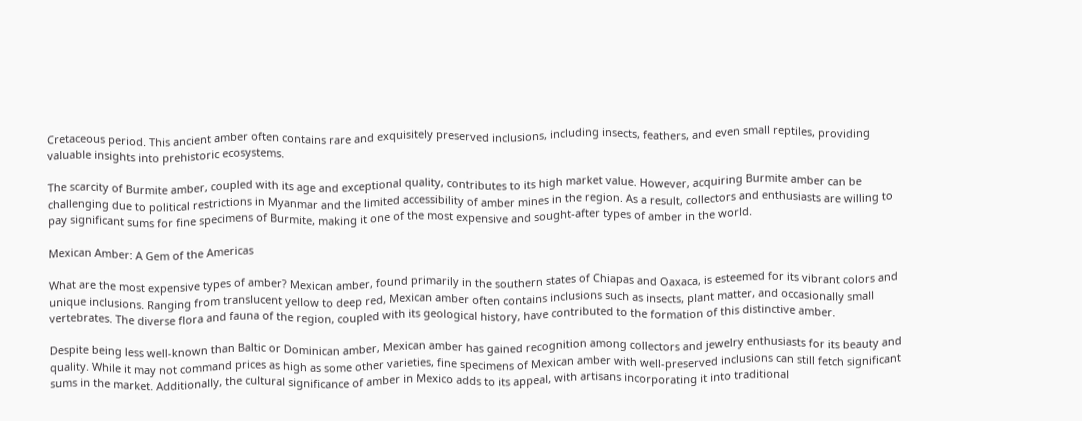Cretaceous period. This ancient amber often contains rare and exquisitely preserved inclusions, including insects, feathers, and even small reptiles, providing valuable insights into prehistoric ecosystems.

The scarcity of Burmite amber, coupled with its age and exceptional quality, contributes to its high market value. However, acquiring Burmite amber can be challenging due to political restrictions in Myanmar and the limited accessibility of amber mines in the region. As a result, collectors and enthusiasts are willing to pay significant sums for fine specimens of Burmite, making it one of the most expensive and sought-after types of amber in the world.

Mexican Amber: A Gem of the Americas

What are the most expensive types of amber? Mexican amber, found primarily in the southern states of Chiapas and Oaxaca, is esteemed for its vibrant colors and unique inclusions. Ranging from translucent yellow to deep red, Mexican amber often contains inclusions such as insects, plant matter, and occasionally small vertebrates. The diverse flora and fauna of the region, coupled with its geological history, have contributed to the formation of this distinctive amber.

Despite being less well-known than Baltic or Dominican amber, Mexican amber has gained recognition among collectors and jewelry enthusiasts for its beauty and quality. While it may not command prices as high as some other varieties, fine specimens of Mexican amber with well-preserved inclusions can still fetch significant sums in the market. Additionally, the cultural significance of amber in Mexico adds to its appeal, with artisans incorporating it into traditional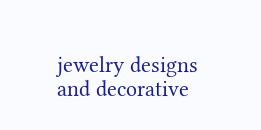jewelry designs and decorative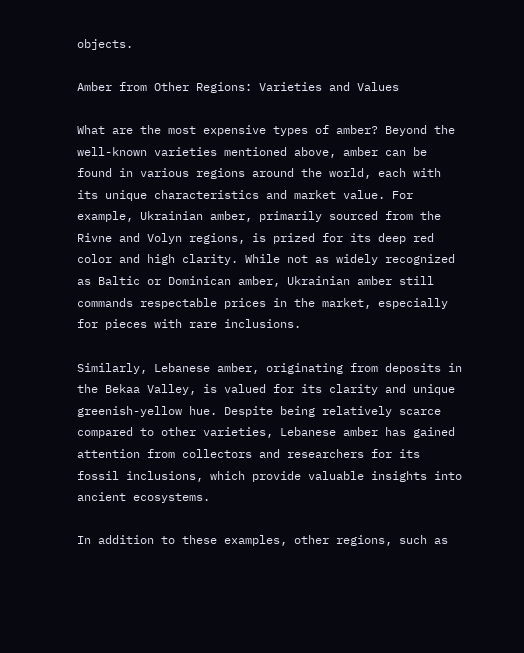objects.

Amber from Other Regions: Varieties and Values

What are the most expensive types of amber? Beyond the well-known varieties mentioned above, amber can be found in various regions around the world, each with its unique characteristics and market value. For example, Ukrainian amber, primarily sourced from the Rivne and Volyn regions, is prized for its deep red color and high clarity. While not as widely recognized as Baltic or Dominican amber, Ukrainian amber still commands respectable prices in the market, especially for pieces with rare inclusions.

Similarly, Lebanese amber, originating from deposits in the Bekaa Valley, is valued for its clarity and unique greenish-yellow hue. Despite being relatively scarce compared to other varieties, Lebanese amber has gained attention from collectors and researchers for its fossil inclusions, which provide valuable insights into ancient ecosystems.

In addition to these examples, other regions, such as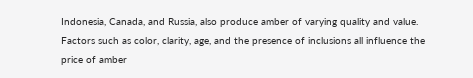Indonesia, Canada, and Russia, also produce amber of varying quality and value. Factors such as color, clarity, age, and the presence of inclusions all influence the price of amber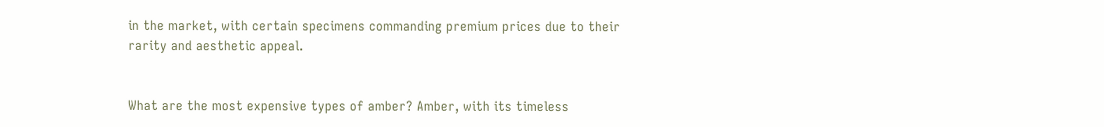in the market, with certain specimens commanding premium prices due to their rarity and aesthetic appeal.


What are the most expensive types of amber? Amber, with its timeless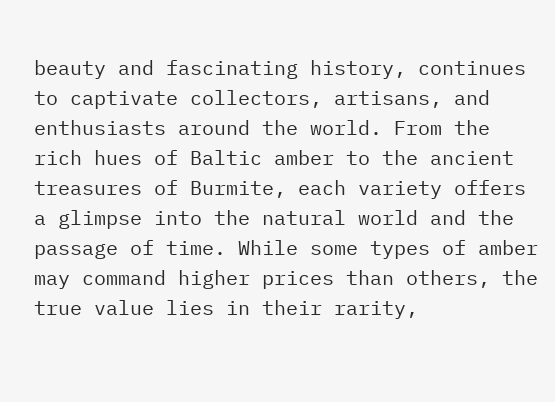beauty and fascinating history, continues to captivate collectors, artisans, and enthusiasts around the world. From the rich hues of Baltic amber to the ancient treasures of Burmite, each variety offers a glimpse into the natural world and the passage of time. While some types of amber may command higher prices than others, the true value lies in their rarity,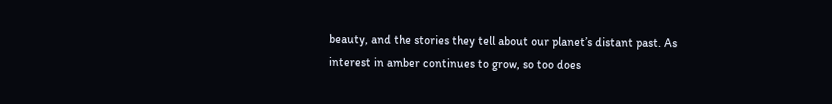beauty, and the stories they tell about our planet’s distant past. As interest in amber continues to grow, so too does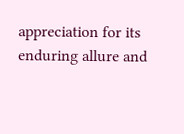appreciation for its enduring allure and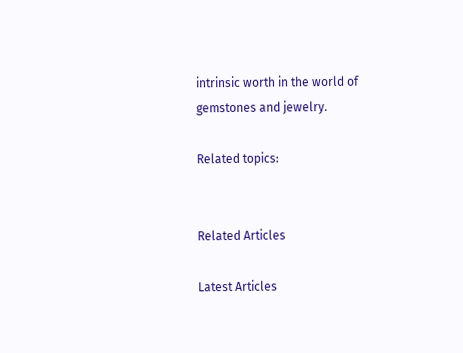intrinsic worth in the world of gemstones and jewelry.

Related topics:


Related Articles

Latest Articles